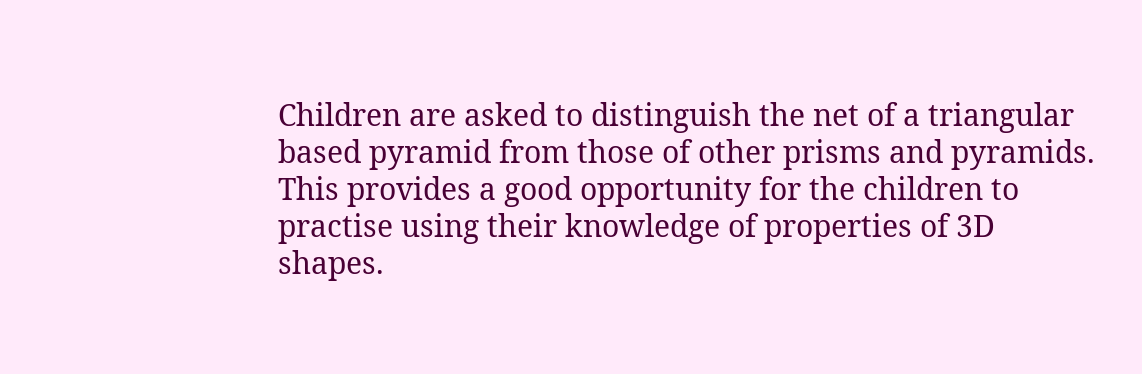Children are asked to distinguish the net of a triangular based pyramid from those of other prisms and pyramids. This provides a good opportunity for the children to practise using their knowledge of properties of 3D shapes.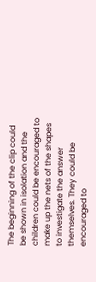The beginning of the clip could be shown in isolation and the children could be encouraged to make up the nets of the shapes to investigate the answer themselves. They could be encouraged to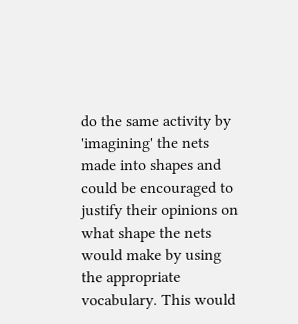do the same activity by 'imagining' the nets made into shapes and could be encouraged to justify their opinions on what shape the nets would make by using the appropriate vocabulary. This would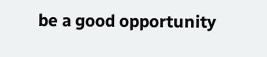be a good opportunity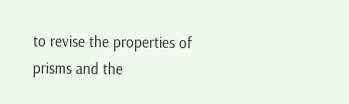to revise the properties of prisms and the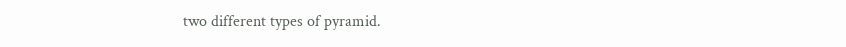two different types of pyramid.